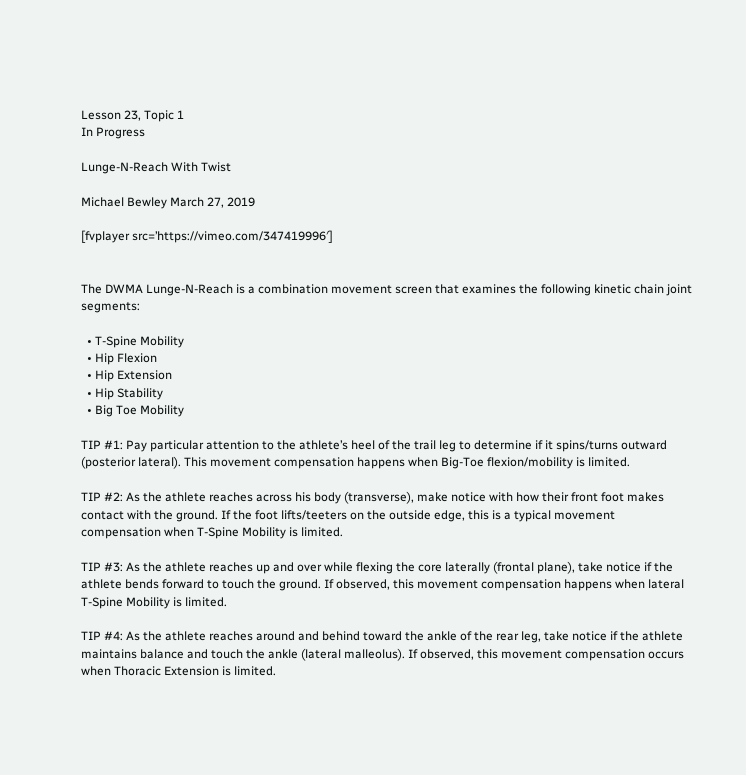Lesson 23, Topic 1
In Progress

Lunge-N-Reach With Twist

Michael Bewley March 27, 2019

[fvplayer src=’https://vimeo.com/347419996′]


The DWMA Lunge-N-Reach is a combination movement screen that examines the following kinetic chain joint segments:

  • T-Spine Mobility
  • Hip Flexion
  • Hip Extension
  • Hip Stability
  • Big Toe Mobility

TIP #1: Pay particular attention to the athlete’s heel of the trail leg to determine if it spins/turns outward (posterior lateral). This movement compensation happens when Big-Toe flexion/mobility is limited.

TIP #2: As the athlete reaches across his body (transverse), make notice with how their front foot makes contact with the ground. If the foot lifts/teeters on the outside edge, this is a typical movement compensation when T-Spine Mobility is limited.

TIP #3: As the athlete reaches up and over while flexing the core laterally (frontal plane), take notice if the athlete bends forward to touch the ground. If observed, this movement compensation happens when lateral T-Spine Mobility is limited.

TIP #4: As the athlete reaches around and behind toward the ankle of the rear leg, take notice if the athlete maintains balance and touch the ankle (lateral malleolus). If observed, this movement compensation occurs when Thoracic Extension is limited.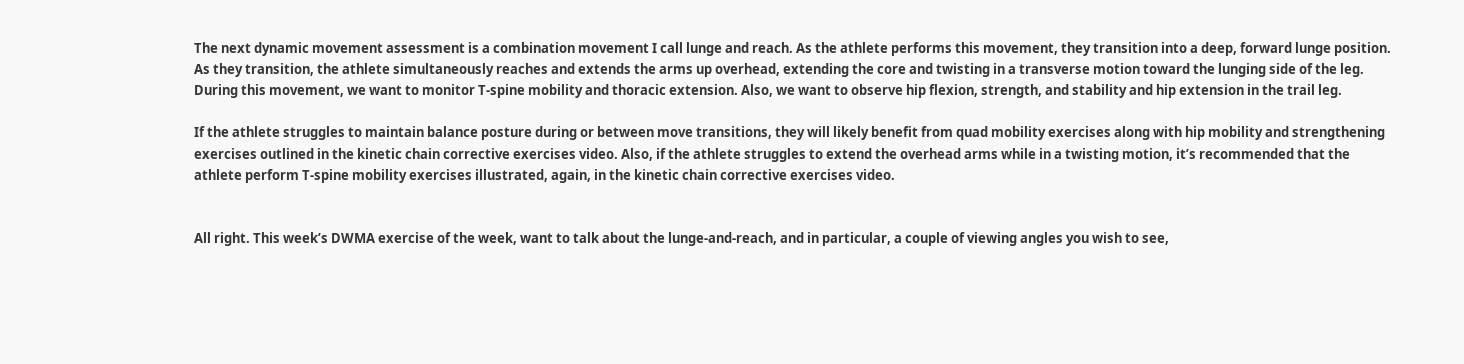The next dynamic movement assessment is a combination movement I call lunge and reach. As the athlete performs this movement, they transition into a deep, forward lunge position. As they transition, the athlete simultaneously reaches and extends the arms up overhead, extending the core and twisting in a transverse motion toward the lunging side of the leg. During this movement, we want to monitor T-spine mobility and thoracic extension. Also, we want to observe hip flexion, strength, and stability and hip extension in the trail leg.

If the athlete struggles to maintain balance posture during or between move transitions, they will likely benefit from quad mobility exercises along with hip mobility and strengthening exercises outlined in the kinetic chain corrective exercises video. Also, if the athlete struggles to extend the overhead arms while in a twisting motion, it’s recommended that the athlete perform T-spine mobility exercises illustrated, again, in the kinetic chain corrective exercises video.


All right. This week’s DWMA exercise of the week, want to talk about the lunge-and-reach, and in particular, a couple of viewing angles you wish to see,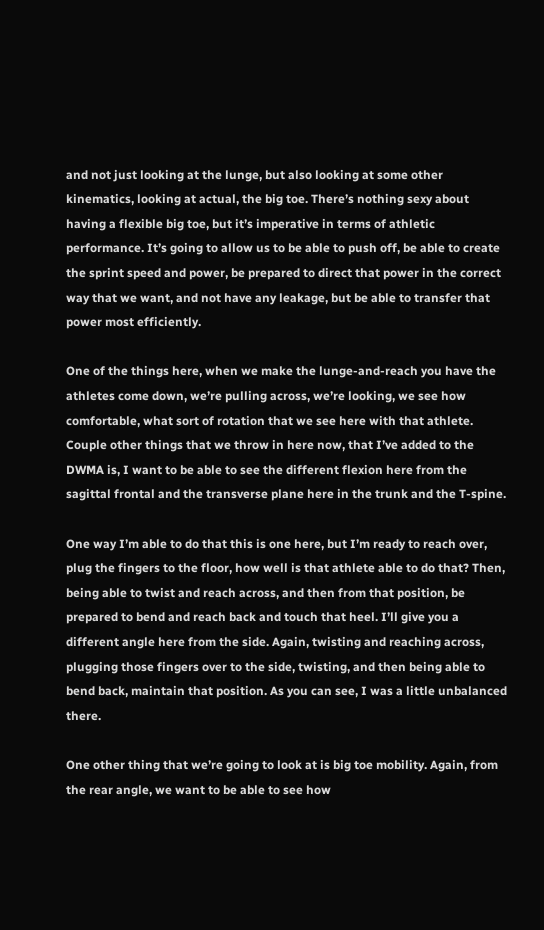and not just looking at the lunge, but also looking at some other kinematics, looking at actual, the big toe. There’s nothing sexy about having a flexible big toe, but it’s imperative in terms of athletic performance. It’s going to allow us to be able to push off, be able to create the sprint speed and power, be prepared to direct that power in the correct way that we want, and not have any leakage, but be able to transfer that power most efficiently.

One of the things here, when we make the lunge-and-reach you have the athletes come down, we’re pulling across, we’re looking, we see how comfortable, what sort of rotation that we see here with that athlete. Couple other things that we throw in here now, that I’ve added to the DWMA is, I want to be able to see the different flexion here from the sagittal frontal and the transverse plane here in the trunk and the T-spine.

One way I’m able to do that this is one here, but I’m ready to reach over, plug the fingers to the floor, how well is that athlete able to do that? Then, being able to twist and reach across, and then from that position, be prepared to bend and reach back and touch that heel. I’ll give you a different angle here from the side. Again, twisting and reaching across, plugging those fingers over to the side, twisting, and then being able to bend back, maintain that position. As you can see, I was a little unbalanced there.

One other thing that we’re going to look at is big toe mobility. Again, from the rear angle, we want to be able to see how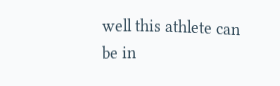well this athlete can be in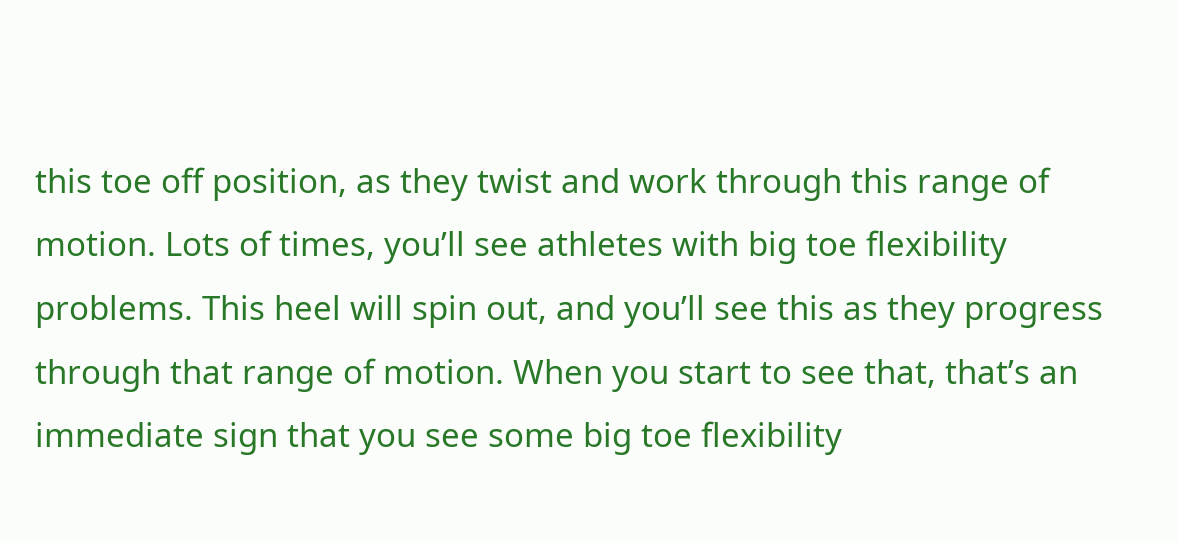this toe off position, as they twist and work through this range of motion. Lots of times, you’ll see athletes with big toe flexibility problems. This heel will spin out, and you’ll see this as they progress through that range of motion. When you start to see that, that’s an immediate sign that you see some big toe flexibility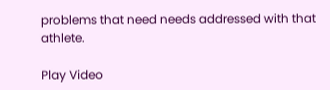problems that need needs addressed with that athlete.

Play Video